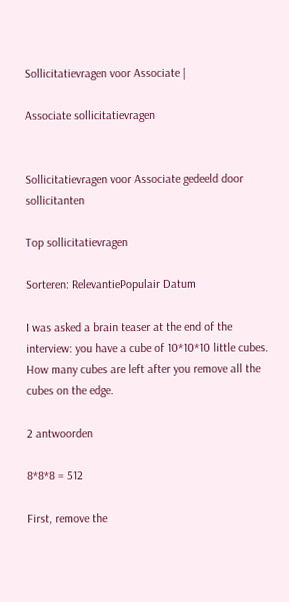Sollicitatievragen voor Associate |

Associate sollicitatievragen


Sollicitatievragen voor Associate gedeeld door sollicitanten

Top sollicitatievragen

Sorteren: RelevantiePopulair Datum

I was asked a brain teaser at the end of the interview: you have a cube of 10*10*10 little cubes. How many cubes are left after you remove all the cubes on the edge.

2 antwoorden

8*8*8 = 512

First, remove the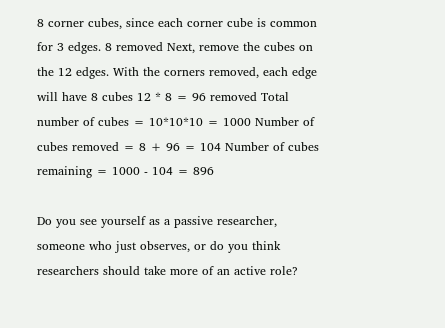8 corner cubes, since each corner cube is common for 3 edges. 8 removed Next, remove the cubes on the 12 edges. With the corners removed, each edge will have 8 cubes 12 * 8 = 96 removed Total number of cubes = 10*10*10 = 1000 Number of cubes removed = 8 + 96 = 104 Number of cubes remaining = 1000 - 104 = 896

Do you see yourself as a passive researcher, someone who just observes, or do you think researchers should take more of an active role?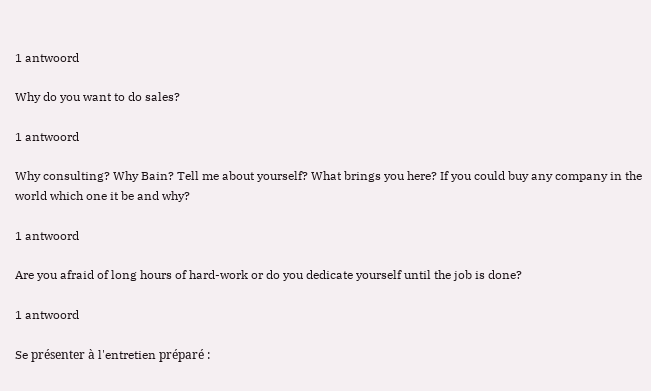1 antwoord

Why do you want to do sales?

1 antwoord

Why consulting? Why Bain? Tell me about yourself? What brings you here? If you could buy any company in the world which one it be and why?

1 antwoord

Are you afraid of long hours of hard-work or do you dedicate yourself until the job is done?

1 antwoord

Se présenter à l'entretien préparé :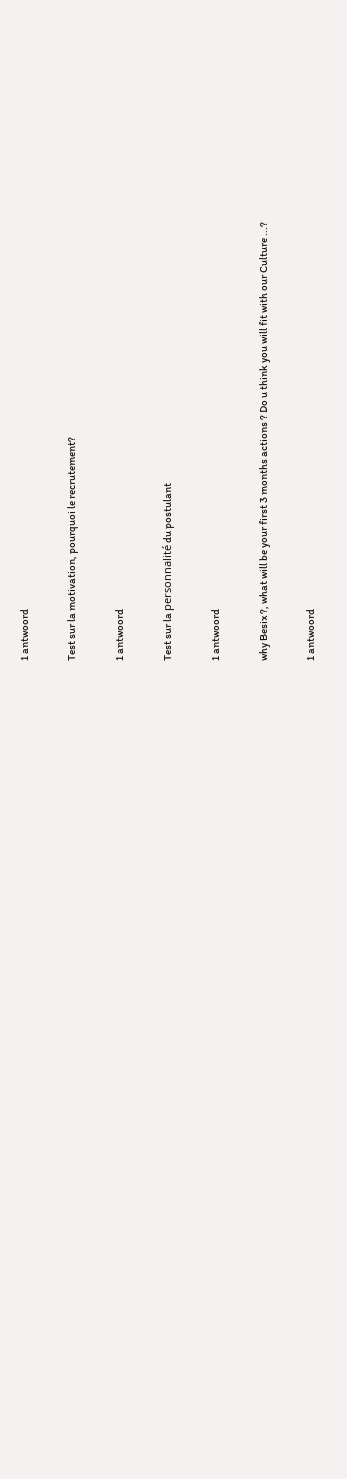1 antwoord

Test sur la motivation, pourquoi le recrutement?

1 antwoord

Test sur la personnalité du postulant

1 antwoord

why Besix ?, what will be your first 3 months actions ? Do u think you will fit with our Culture ...?

1 antwoord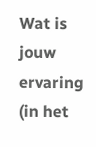Wat is jouw ervaring (in het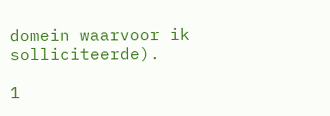domein waarvoor ik solliciteerde).

1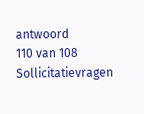antwoord
110 van 108 Sollicitatievragen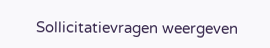Sollicitatievragen weergeven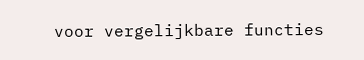voor vergelijkbare functies